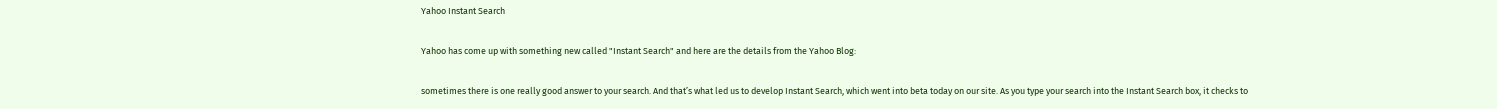Yahoo Instant Search

Yahoo has come up with something new called "Instant Search" and here are the details from the Yahoo Blog:

sometimes there is one really good answer to your search. And that’s what led us to develop Instant Search, which went into beta today on our site. As you type your search into the Instant Search box, it checks to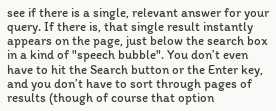see if there is a single, relevant answer for your query. If there is, that single result instantly appears on the page, just below the search box in a kind of "speech bubble". You don’t even have to hit the Search button or the Enter key, and you don’t have to sort through pages of results (though of course that option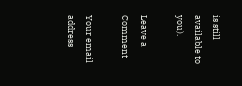is still available to you).

Leave a Comment

Your email address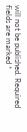will not be published. Required fields are marked *